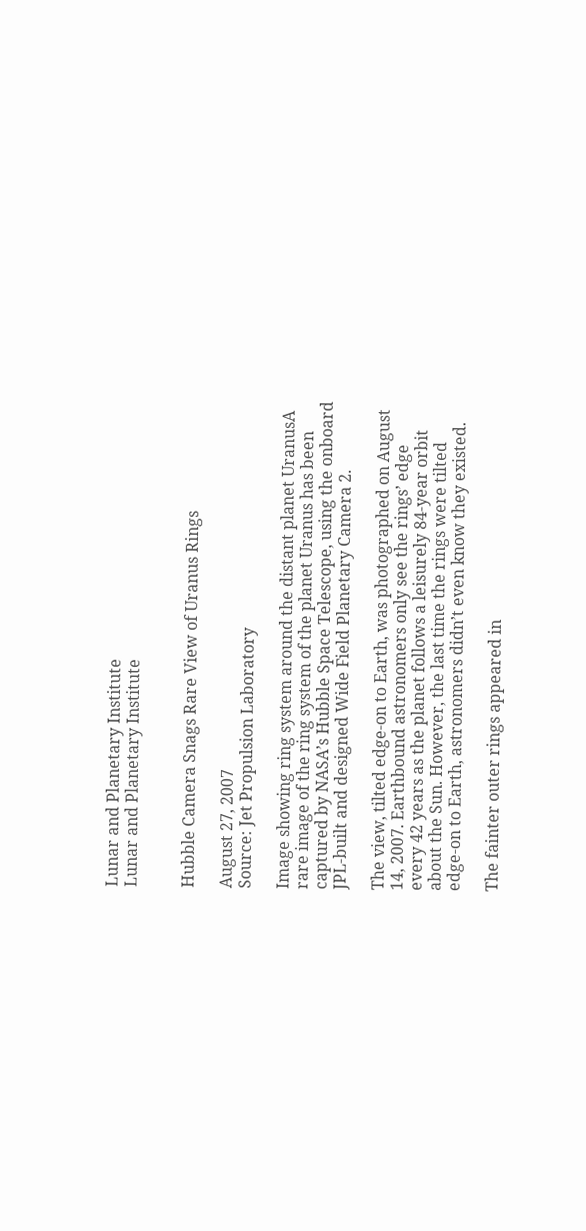Lunar and Planetary Institute
Lunar and Planetary Institute


Hubble Camera Snags Rare View of Uranus Rings

August 27, 2007
Source: Jet Propulsion Laboratory

Image showing ring system around the distant planet UranusA rare image of the ring system of the planet Uranus has been captured by NASA’s Hubble Space Telescope, using the onboard JPL-built and designed Wide Field Planetary Camera 2.

The view, tilted edge-on to Earth, was photographed on August 14, 2007. Earthbound astronomers only see the rings’ edge every 42 years as the planet follows a leisurely 84-year orbit about the Sun. However, the last time the rings were tilted edge-on to Earth, astronomers didn’t even know they existed.

The fainter outer rings appeared in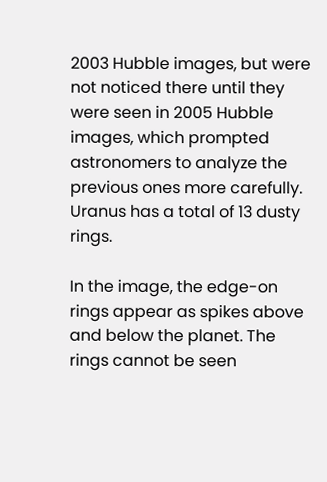2003 Hubble images, but were not noticed there until they were seen in 2005 Hubble images, which prompted astronomers to analyze the previous ones more carefully. Uranus has a total of 13 dusty rings.

In the image, the edge-on rings appear as spikes above and below the planet. The rings cannot be seen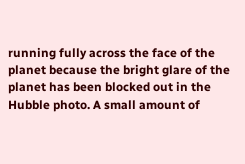running fully across the face of the planet because the bright glare of the planet has been blocked out in the Hubble photo. A small amount of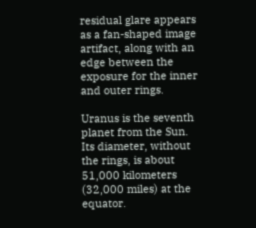residual glare appears as a fan-shaped image artifact, along with an edge between the exposure for the inner and outer rings.

Uranus is the seventh planet from the Sun. Its diameter, without the rings, is about 51,000 kilometers (32,000 miles) at the equator.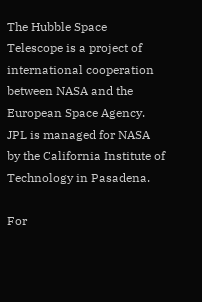The Hubble Space Telescope is a project of international cooperation between NASA and the European Space Agency. JPL is managed for NASA by the California Institute of Technology in Pasadena.

For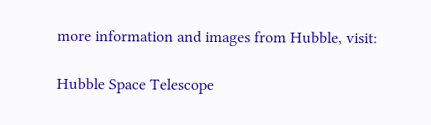more information and images from Hubble, visit:

Hubble Space Telescope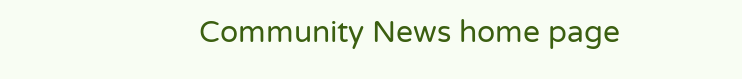Community News home page